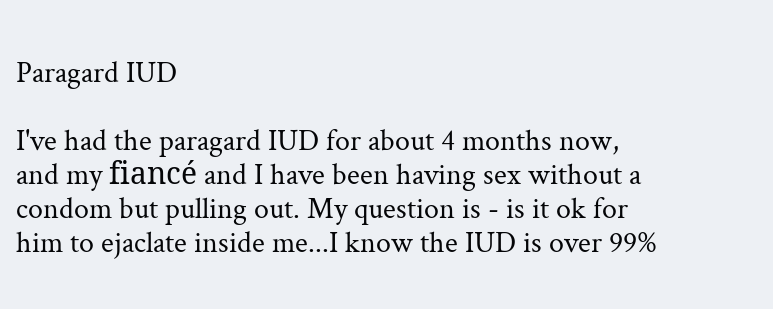Paragard IUD

I've had the paragard IUD for about 4 months now, and my fiancé and I have been having sex without a condom but pulling out. My question is - is it ok for him to ejaclate inside me...I know the IUD is over 99%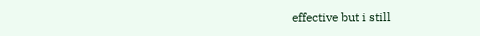effective but i still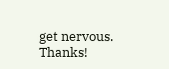get nervous. Thanks!